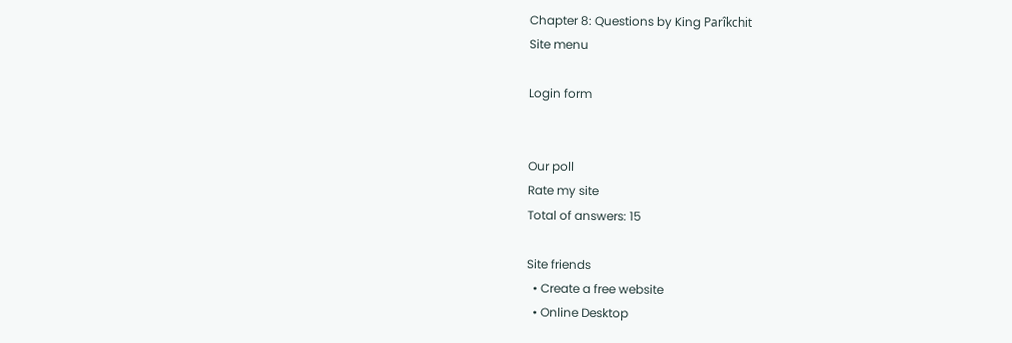Chapter 8: Questions by King Parîkchit
Site menu

Login form


Our poll
Rate my site
Total of answers: 15

Site friends
  • Create a free website
  • Online Desktop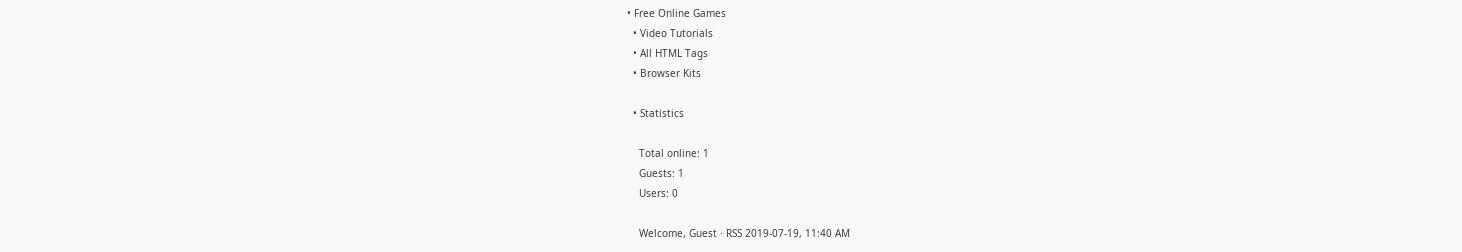• Free Online Games
  • Video Tutorials
  • All HTML Tags
  • Browser Kits

  • Statistics

    Total online: 1
    Guests: 1
    Users: 0

    Welcome, Guest · RSS 2019-07-19, 11:40 AM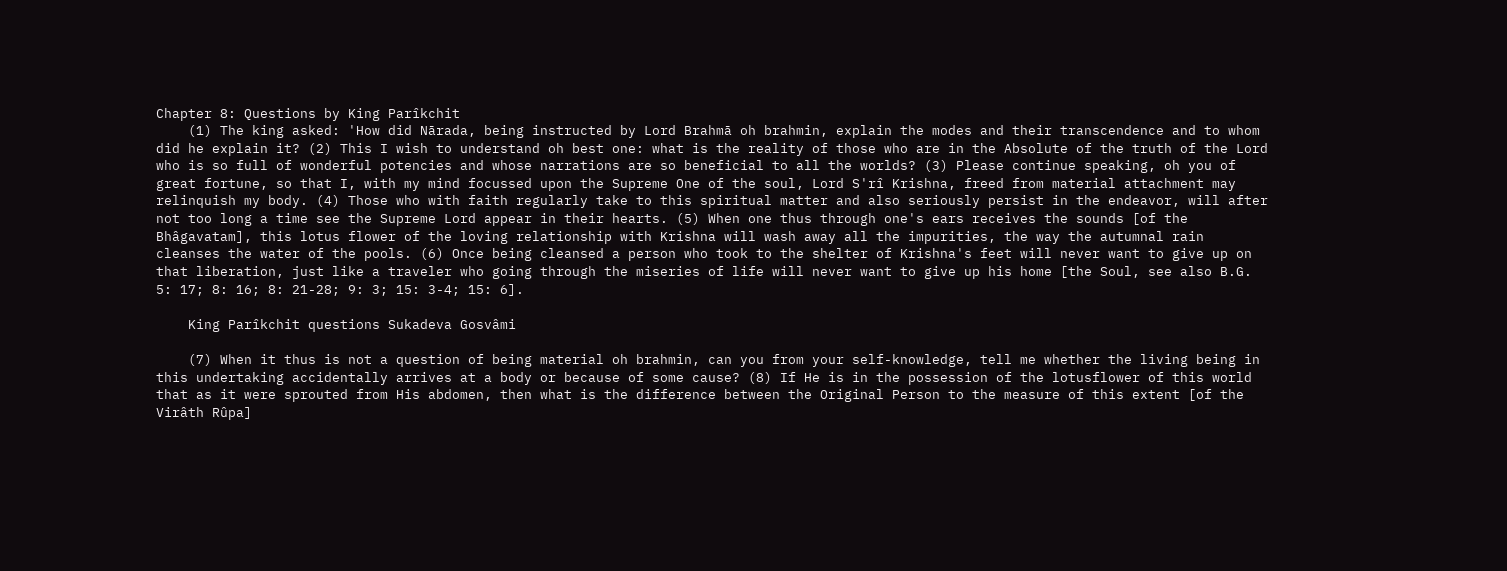Chapter 8: Questions by King Parîkchit
    (1) The king asked: 'How did Nārada, being instructed by Lord Brahmā oh brahmin, explain the modes and their transcendence and to whom did he explain it? (2) This I wish to understand oh best one: what is the reality of those who are in the Absolute of the truth of the Lord who is so full of wonderful potencies and whose narrations are so beneficial to all the worlds? (3) Please continue speaking, oh you of great fortune, so that I, with my mind focussed upon the Supreme One of the soul, Lord S'rî Krishna, freed from material attachment may relinquish my body. (4) Those who with faith regularly take to this spiritual matter and also seriously persist in the endeavor, will after not too long a time see the Supreme Lord appear in their hearts. (5) When one thus through one's ears receives the sounds [of the Bhâgavatam], this lotus flower of the loving relationship with Krishna will wash away all the impurities, the way the autumnal rain cleanses the water of the pools. (6) Once being cleansed a person who took to the shelter of Krishna's feet will never want to give up on that liberation, just like a traveler who going through the miseries of life will never want to give up his home [the Soul, see also B.G. 5: 17; 8: 16; 8: 21-28; 9: 3; 15: 3-4; 15: 6].

    King Parîkchit questions Sukadeva Gosvâmi

    (7) When it thus is not a question of being material oh brahmin, can you from your self-knowledge, tell me whether the living being in this undertaking accidentally arrives at a body or because of some cause? (8) If He is in the possession of the lotusflower of this world that as it were sprouted from His abdomen, then what is the difference between the Original Person to the measure of this extent [of the Virâth Rûpa]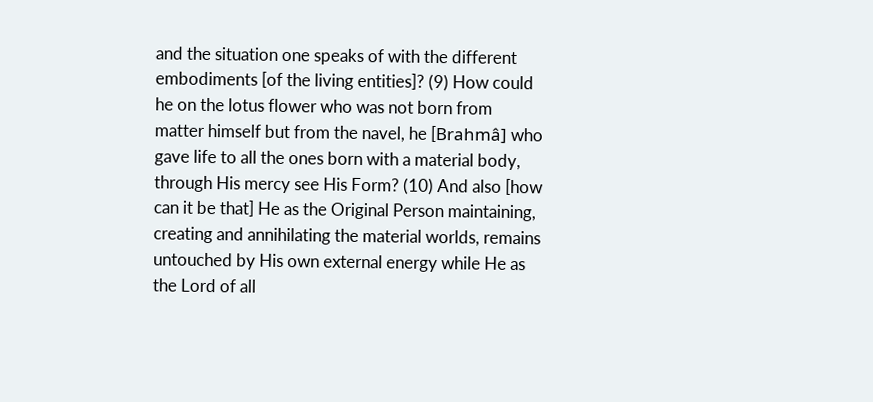and the situation one speaks of with the different embodiments [of the living entities]? (9) How could he on the lotus flower who was not born from matter himself but from the navel, he [Brahmâ] who gave life to all the ones born with a material body, through His mercy see His Form? (10) And also [how can it be that] He as the Original Person maintaining, creating and annihilating the material worlds, remains untouched by His own external energy while He as the Lord of all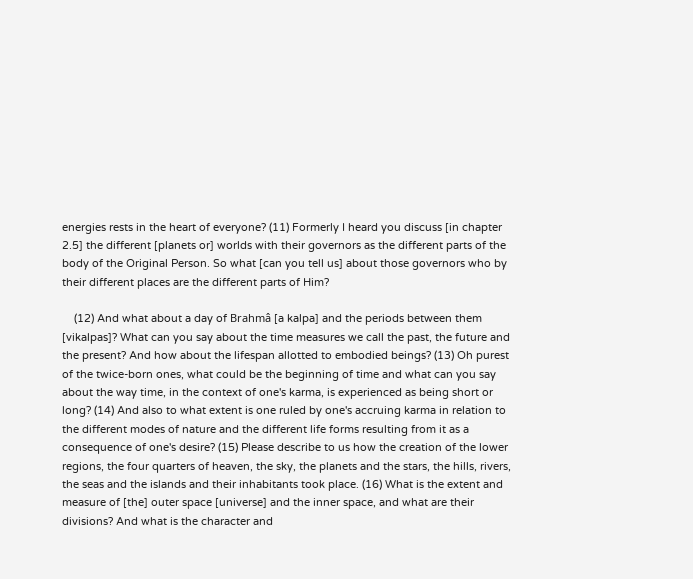energies rests in the heart of everyone? (11) Formerly I heard you discuss [in chapter 2.5] the different [planets or] worlds with their governors as the different parts of the body of the Original Person. So what [can you tell us] about those governors who by their different places are the different parts of Him?

    (12) And what about a day of Brahmâ [a kalpa] and the periods between them [vikalpas]? What can you say about the time measures we call the past, the future and the present? And how about the lifespan allotted to embodied beings? (13) Oh purest of the twice-born ones, what could be the beginning of time and what can you say about the way time, in the context of one's karma, is experienced as being short or long? (14) And also to what extent is one ruled by one's accruing karma in relation to the different modes of nature and the different life forms resulting from it as a consequence of one's desire? (15) Please describe to us how the creation of the lower regions, the four quarters of heaven, the sky, the planets and the stars, the hills, rivers, the seas and the islands and their inhabitants took place. (16) What is the extent and measure of [the] outer space [universe] and the inner space, and what are their divisions? And what is the character and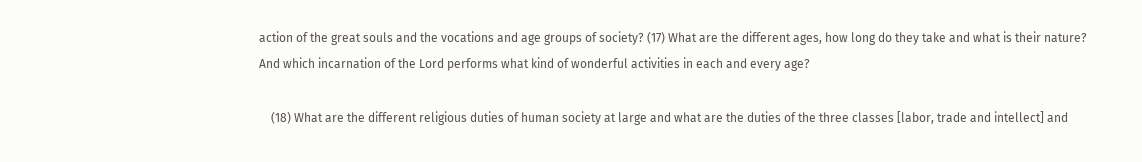action of the great souls and the vocations and age groups of society? (17) What are the different ages, how long do they take and what is their nature? And which incarnation of the Lord performs what kind of wonderful activities in each and every age?

    (18) What are the different religious duties of human society at large and what are the duties of the three classes [labor, trade and intellect] and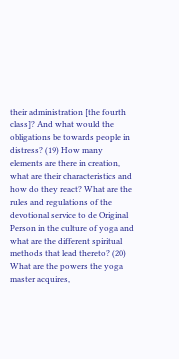their administration [the fourth class]? And what would the obligations be towards people in distress? (19) How many elements are there in creation, what are their characteristics and how do they react? What are the rules and regulations of the devotional service to de Original Person in the culture of yoga and what are the different spiritual methods that lead thereto? (20) What are the powers the yoga master acquires,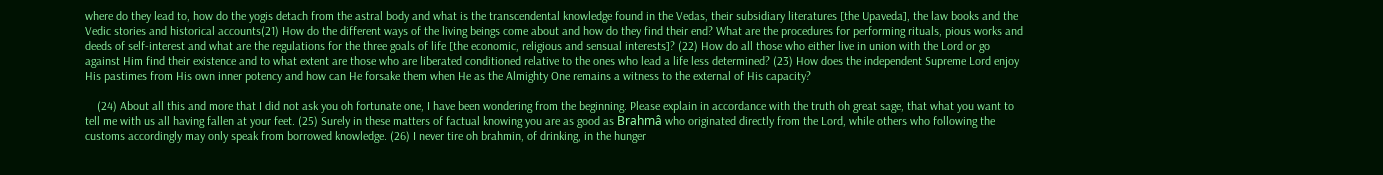where do they lead to, how do the yogis detach from the astral body and what is the transcendental knowledge found in the Vedas, their subsidiary literatures [the Upaveda], the law books and the Vedic stories and historical accounts(21) How do the different ways of the living beings come about and how do they find their end? What are the procedures for performing rituals, pious works and deeds of self-interest and what are the regulations for the three goals of life [the economic, religious and sensual interests]? (22) How do all those who either live in union with the Lord or go against Him find their existence and to what extent are those who are liberated conditioned relative to the ones who lead a life less determined? (23) How does the independent Supreme Lord enjoy His pastimes from His own inner potency and how can He forsake them when He as the Almighty One remains a witness to the external of His capacity?

    (24) About all this and more that I did not ask you oh fortunate one, I have been wondering from the beginning. Please explain in accordance with the truth oh great sage, that what you want to tell me with us all having fallen at your feet. (25) Surely in these matters of factual knowing you are as good as Brahmâ who originated directly from the Lord, while others who following the customs accordingly may only speak from borrowed knowledge. (26) I never tire oh brahmin, of drinking, in the hunger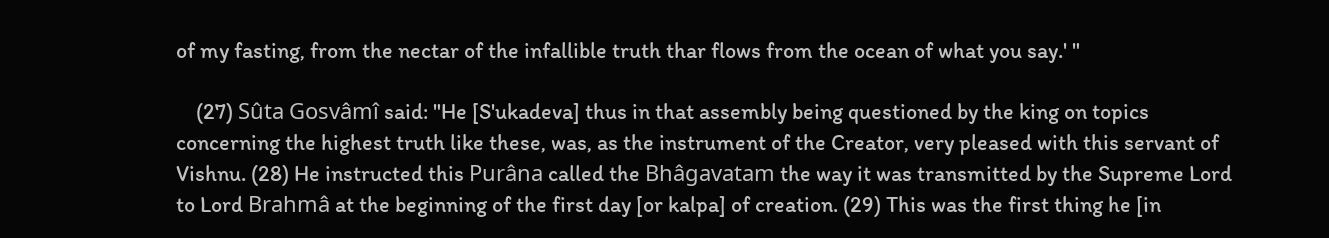of my fasting, from the nectar of the infallible truth thar flows from the ocean of what you say.' "

    (27) Sûta Gosvâmî said: "He [S'ukadeva] thus in that assembly being questioned by the king on topics concerning the highest truth like these, was, as the instrument of the Creator, very pleased with this servant of Vishnu. (28) He instructed this Purâna called the Bhâgavatam the way it was transmitted by the Supreme Lord to Lord Brahmâ at the beginning of the first day [or kalpa] of creation. (29) This was the first thing he [in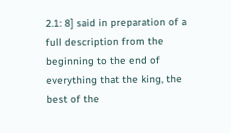2.1: 8] said in preparation of a full description from the beginning to the end of everything that the king, the best of the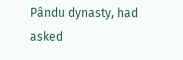Pându dynasty, had asked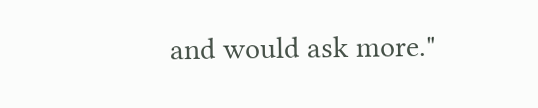and would ask more."